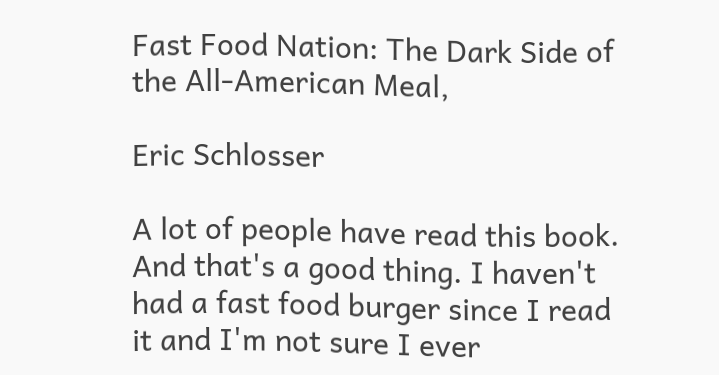Fast Food Nation: The Dark Side of the All-American Meal,

Eric Schlosser

A lot of people have read this book. And that's a good thing. I haven't had a fast food burger since I read it and I'm not sure I ever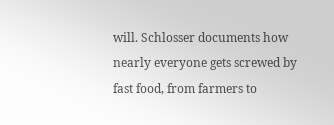will. Schlosser documents how nearly everyone gets screwed by fast food, from farmers to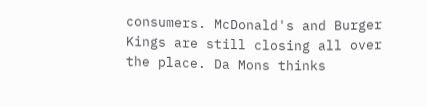consumers. McDonald's and Burger Kings are still closing all over the place. Da Mons thinks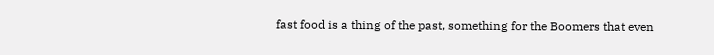fast food is a thing of the past, something for the Boomers that even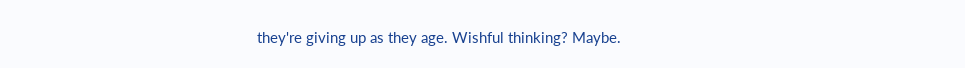they're giving up as they age. Wishful thinking? Maybe.